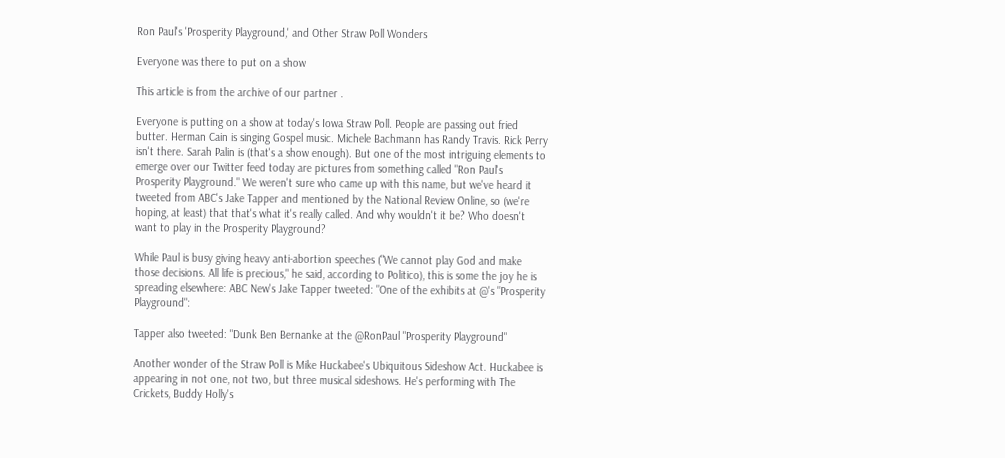Ron Paul's 'Prosperity Playground,' and Other Straw Poll Wonders

Everyone was there to put on a show

This article is from the archive of our partner .

Everyone is putting on a show at today's Iowa Straw Poll. People are passing out fried butter. Herman Cain is singing Gospel music. Michele Bachmann has Randy Travis. Rick Perry isn't there. Sarah Palin is (that's a show enough). But one of the most intriguing elements to emerge over our Twitter feed today are pictures from something called "Ron Paul's Prosperity Playground." We weren't sure who came up with this name, but we've heard it tweeted from ABC's Jake Tapper and mentioned by the National Review Online, so (we're hoping, at least) that that's what it's really called. And why wouldn't it be? Who doesn't want to play in the Prosperity Playground?

While Paul is busy giving heavy anti-abortion speeches ("We cannot play God and make those decisions. All life is precious," he said, according to Politico), this is some the joy he is spreading elsewhere: ABC New's Jake Tapper tweeted: "One of the exhibits at @'s "Prosperity Playground":

Tapper also tweeted: "Dunk Ben Bernanke at the @RonPaul "Prosperity Playground"

Another wonder of the Straw Poll is Mike Huckabee's Ubiquitous Sideshow Act. Huckabee is appearing in not one, not two, but three musical sideshows. He's performing with The Crickets, Buddy Holly's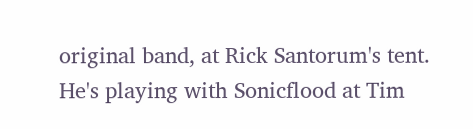original band, at Rick Santorum's tent. He's playing with Sonicflood at Tim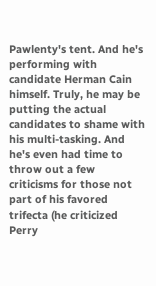Pawlenty's tent. And he's performing with candidate Herman Cain himself. Truly, he may be putting the actual candidates to shame with his multi-tasking. And he's even had time to throw out a few criticisms for those not part of his favored trifecta (he criticized Perry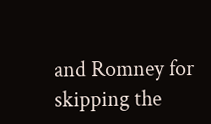and Romney for skipping the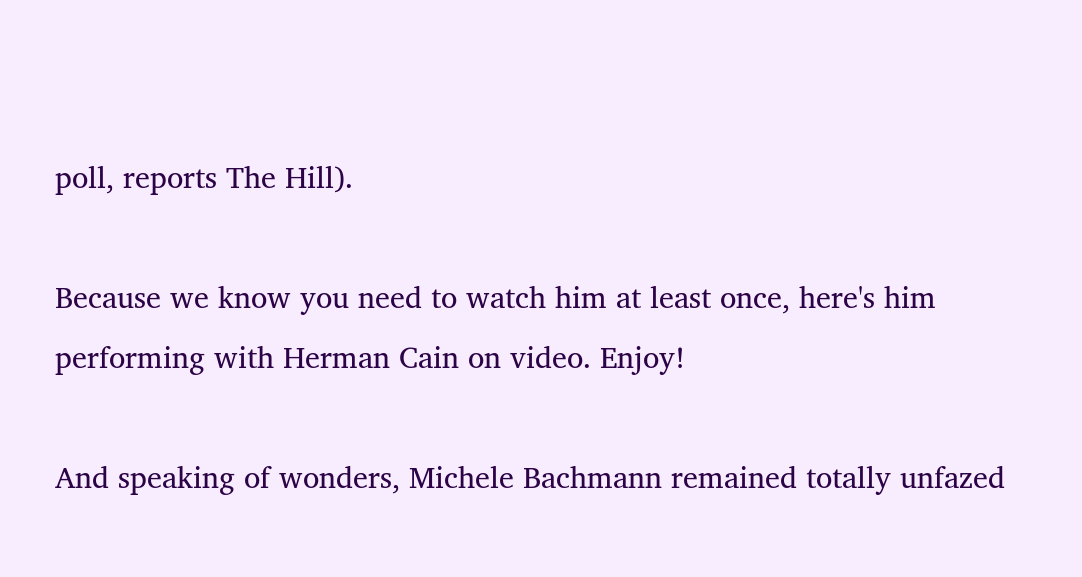poll, reports The Hill).

Because we know you need to watch him at least once, here's him performing with Herman Cain on video. Enjoy!

And speaking of wonders, Michele Bachmann remained totally unfazed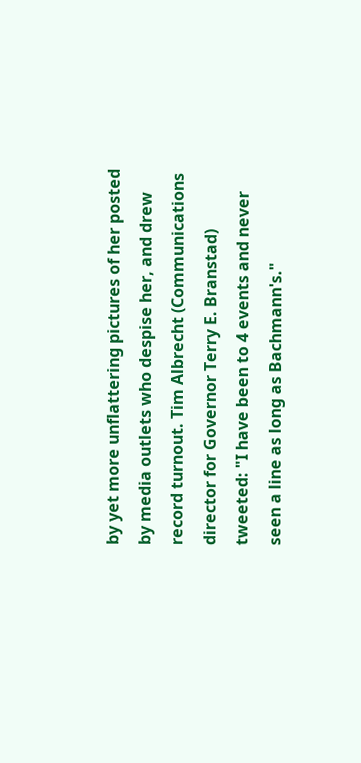by yet more unflattering pictures of her posted by media outlets who despise her, and drew record turnout. Tim Albrecht (Communications director for Governor Terry E. Branstad) tweeted: "I have been to 4 events and never seen a line as long as Bachmann's."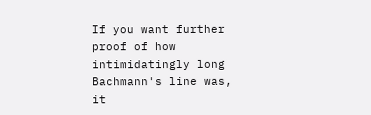If you want further proof of how intimidatingly long Bachmann's line was, it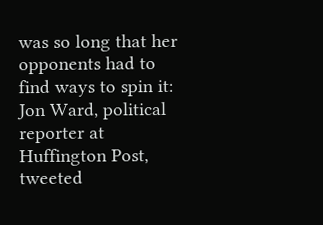was so long that her opponents had to find ways to spin it: Jon Ward, political reporter at Huffington Post, tweeted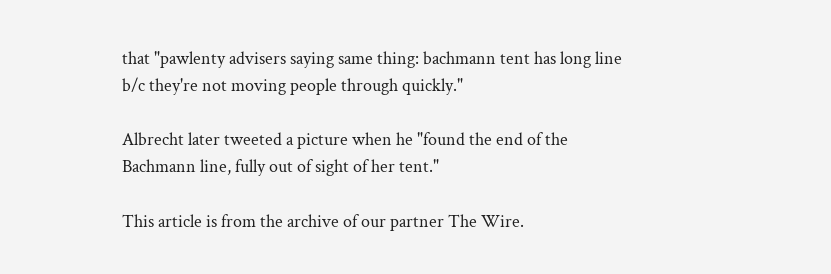that "pawlenty advisers saying same thing: bachmann tent has long line b/c they're not moving people through quickly."

Albrecht later tweeted a picture when he "found the end of the Bachmann line, fully out of sight of her tent."

This article is from the archive of our partner The Wire.